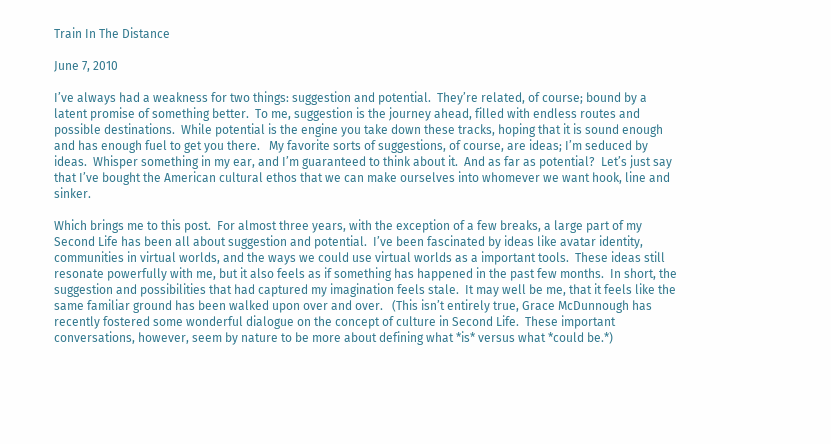Train In The Distance

June 7, 2010

I’ve always had a weakness for two things: suggestion and potential.  They’re related, of course; bound by a latent promise of something better.  To me, suggestion is the journey ahead, filled with endless routes and possible destinations.  While potential is the engine you take down these tracks, hoping that it is sound enough and has enough fuel to get you there.   My favorite sorts of suggestions, of course, are ideas; I’m seduced by ideas.  Whisper something in my ear, and I’m guaranteed to think about it.  And as far as potential?  Let’s just say that I’ve bought the American cultural ethos that we can make ourselves into whomever we want hook, line and sinker.

Which brings me to this post.  For almost three years, with the exception of a few breaks, a large part of my Second Life has been all about suggestion and potential.  I’ve been fascinated by ideas like avatar identity, communities in virtual worlds, and the ways we could use virtual worlds as a important tools.  These ideas still resonate powerfully with me, but it also feels as if something has happened in the past few months.  In short, the suggestion and possibilities that had captured my imagination feels stale.  It may well be me, that it feels like the same familiar ground has been walked upon over and over.   (This isn’t entirely true, Grace McDunnough has recently fostered some wonderful dialogue on the concept of culture in Second Life.  These important conversations, however, seem by nature to be more about defining what *is* versus what *could be.*)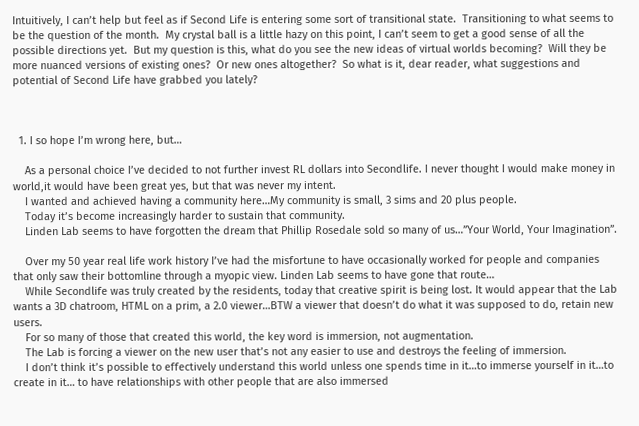Intuitively, I can’t help but feel as if Second Life is entering some sort of transitional state.  Transitioning to what seems to be the question of the month.  My crystal ball is a little hazy on this point, I can’t seem to get a good sense of all the possible directions yet.  But my question is this, what do you see the new ideas of virtual worlds becoming?  Will they be more nuanced versions of existing ones?  Or new ones altogether?  So what is it, dear reader, what suggestions and potential of Second Life have grabbed you lately?



  1. I so hope I’m wrong here, but…

    As a personal choice I’ve decided to not further invest RL dollars into Secondlife. I never thought I would make money in world,it would have been great yes, but that was never my intent.
    I wanted and achieved having a community here…My community is small, 3 sims and 20 plus people.
    Today it’s become increasingly harder to sustain that community.
    Linden Lab seems to have forgotten the dream that Phillip Rosedale sold so many of us…”Your World, Your Imagination”.

    Over my 50 year real life work history I’ve had the misfortune to have occasionally worked for people and companies that only saw their bottomline through a myopic view. Linden Lab seems to have gone that route…
    While Secondlife was truly created by the residents, today that creative spirit is being lost. It would appear that the Lab wants a 3D chatroom, HTML on a prim, a 2.0 viewer…BTW a viewer that doesn’t do what it was supposed to do, retain new users.
    For so many of those that created this world, the key word is immersion, not augmentation.
    The Lab is forcing a viewer on the new user that’s not any easier to use and destroys the feeling of immersion.
    I don’t think it’s possible to effectively understand this world unless one spends time in it…to immerse yourself in it…to create in it… to have relationships with other people that are also immersed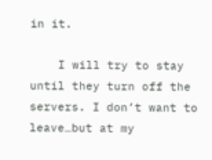in it.

    I will try to stay until they turn off the servers. I don’t want to leave…but at my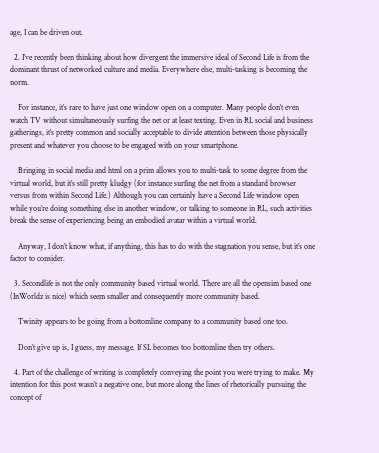age, I can be driven out.

  2. I’ve recently been thinking about how divergent the immersive ideal of Second Life is from the dominant thrust of networked culture and media. Everywhere else, multi-tasking is becoming the norm.

    For instance, it’s rare to have just one window open on a computer. Many people don’t even watch TV without simultaneously surfing the net or at least texting. Even in RL social and business gatherings, it’s pretty common and socially acceptable to divide attention between those physically present and whatever you choose to be engaged with on your smartphone.

    Bringing in social media and html on a prim allows you to multi-task to some degree from the virtual world, but it’s still pretty kludgy (for instance surfing the net from a standard browser versus from within Second Life.) Although you can certainly have a Second Life window open while you’re doing something else in another window, or talking to someone in RL, such activities break the sense of experiencing being an embodied avatar within a virtual world.

    Anyway, I don’t know what, if anything, this has to do with the stagnation you sense, but it’s one factor to consider.

  3. Secondlife is not the only community based virtual world. There are all the opensim based one (InWorldz is nice) which seem smaller and consequently more community based.

    Twinity appears to be going from a bottomline company to a community based one too.

    Don’t give up is, I guess, my message. If SL becomes too bottomline then try others.

  4. Part of the challenge of writing is completely conveying the point you were trying to make. My intention for this post wasn’t a negative one, but more along the lines of rhetorically pursuing the concept of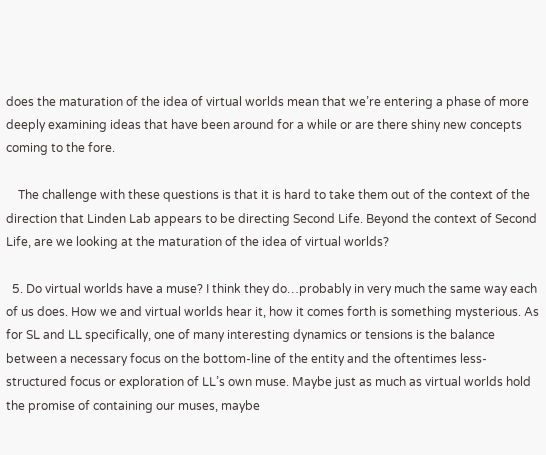does the maturation of the idea of virtual worlds mean that we’re entering a phase of more deeply examining ideas that have been around for a while or are there shiny new concepts coming to the fore.

    The challenge with these questions is that it is hard to take them out of the context of the direction that Linden Lab appears to be directing Second Life. Beyond the context of Second Life, are we looking at the maturation of the idea of virtual worlds?

  5. Do virtual worlds have a muse? I think they do…probably in very much the same way each of us does. How we and virtual worlds hear it, how it comes forth is something mysterious. As for SL and LL specifically, one of many interesting dynamics or tensions is the balance between a necessary focus on the bottom-line of the entity and the oftentimes less-structured focus or exploration of LL’s own muse. Maybe just as much as virtual worlds hold the promise of containing our muses, maybe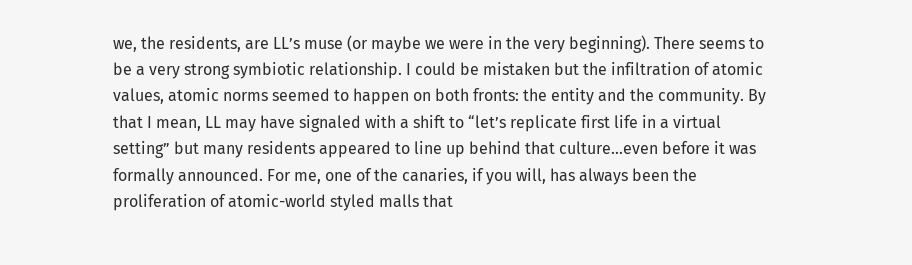we, the residents, are LL’s muse (or maybe we were in the very beginning). There seems to be a very strong symbiotic relationship. I could be mistaken but the infiltration of atomic values, atomic norms seemed to happen on both fronts: the entity and the community. By that I mean, LL may have signaled with a shift to “let’s replicate first life in a virtual setting” but many residents appeared to line up behind that culture…even before it was formally announced. For me, one of the canaries, if you will, has always been the proliferation of atomic-world styled malls that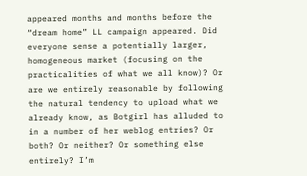appeared months and months before the “dream home” LL campaign appeared. Did everyone sense a potentially larger, homogeneous market (focusing on the practicalities of what we all know)? Or are we entirely reasonable by following the natural tendency to upload what we already know, as Botgirl has alluded to in a number of her weblog entries? Or both? Or neither? Or something else entirely? I’m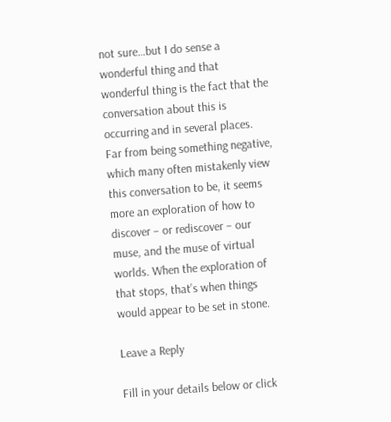not sure…but I do sense a wonderful thing and that wonderful thing is the fact that the conversation about this is occurring and in several places. Far from being something negative, which many often mistakenly view this conversation to be, it seems more an exploration of how to discover – or rediscover – our muse, and the muse of virtual worlds. When the exploration of that stops, that’s when things would appear to be set in stone.

Leave a Reply

Fill in your details below or click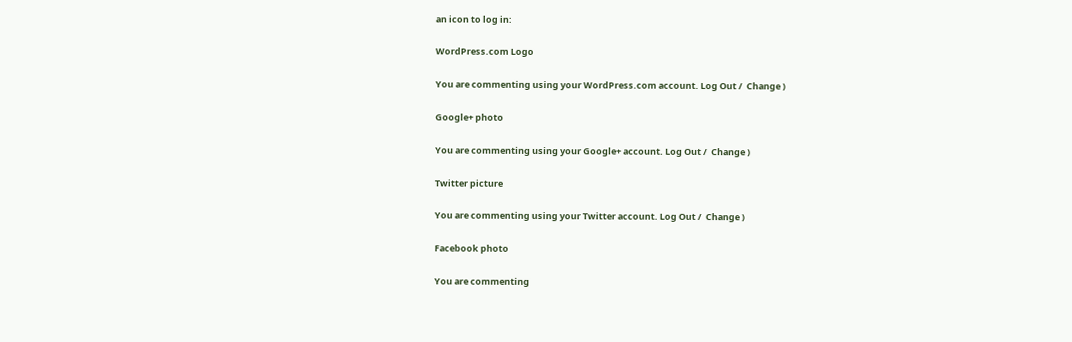an icon to log in:

WordPress.com Logo

You are commenting using your WordPress.com account. Log Out /  Change )

Google+ photo

You are commenting using your Google+ account. Log Out /  Change )

Twitter picture

You are commenting using your Twitter account. Log Out /  Change )

Facebook photo

You are commenting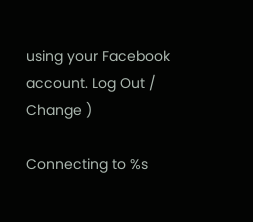using your Facebook account. Log Out /  Change )

Connecting to %s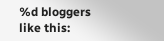%d bloggers like this: